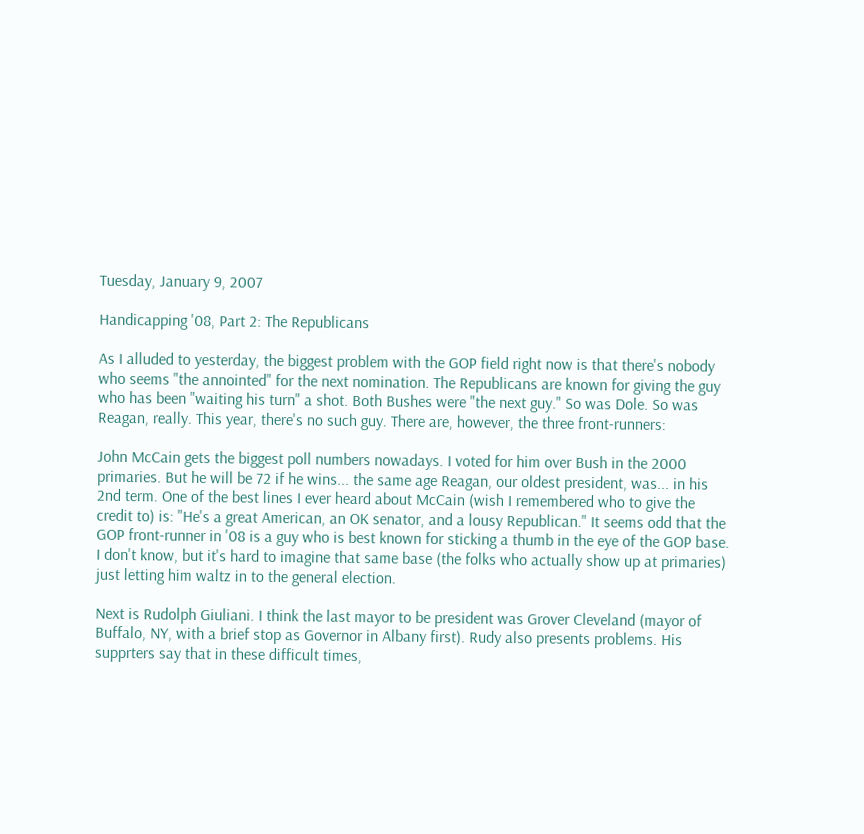Tuesday, January 9, 2007

Handicapping '08, Part 2: The Republicans

As I alluded to yesterday, the biggest problem with the GOP field right now is that there's nobody who seems "the annointed" for the next nomination. The Republicans are known for giving the guy who has been "waiting his turn" a shot. Both Bushes were "the next guy." So was Dole. So was Reagan, really. This year, there's no such guy. There are, however, the three front-runners:

John McCain gets the biggest poll numbers nowadays. I voted for him over Bush in the 2000 primaries. But he will be 72 if he wins... the same age Reagan, our oldest president, was... in his 2nd term. One of the best lines I ever heard about McCain (wish I remembered who to give the credit to) is: "He's a great American, an OK senator, and a lousy Republican." It seems odd that the GOP front-runner in '08 is a guy who is best known for sticking a thumb in the eye of the GOP base. I don't know, but it's hard to imagine that same base (the folks who actually show up at primaries) just letting him waltz in to the general election.

Next is Rudolph Giuliani. I think the last mayor to be president was Grover Cleveland (mayor of Buffalo, NY, with a brief stop as Governor in Albany first). Rudy also presents problems. His supprters say that in these difficult times,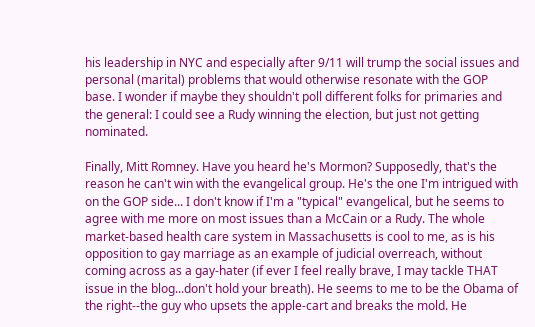his leadership in NYC and especially after 9/11 will trump the social issues and personal (marital) problems that would otherwise resonate with the GOP base. I wonder if maybe they shouldn't poll different folks for primaries and the general: I could see a Rudy winning the election, but just not getting nominated.

Finally, Mitt Romney. Have you heard he's Mormon? Supposedly, that's the reason he can't win with the evangelical group. He's the one I'm intrigued with on the GOP side... I don't know if I'm a "typical" evangelical, but he seems to agree with me more on most issues than a McCain or a Rudy. The whole market-based health care system in Massachusetts is cool to me, as is his opposition to gay marriage as an example of judicial overreach, without coming across as a gay-hater (if ever I feel really brave, I may tackle THAT issue in the blog...don't hold your breath). He seems to me to be the Obama of the right--the guy who upsets the apple-cart and breaks the mold. He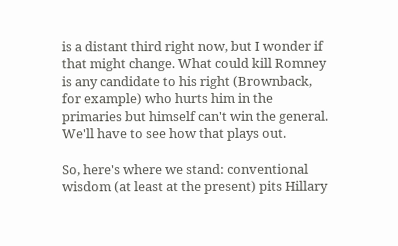is a distant third right now, but I wonder if that might change. What could kill Romney is any candidate to his right (Brownback, for example) who hurts him in the primaries but himself can't win the general. We'll have to see how that plays out.

So, here's where we stand: conventional wisdom (at least at the present) pits Hillary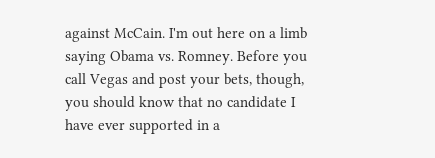against McCain. I'm out here on a limb saying Obama vs. Romney. Before you call Vegas and post your bets, though, you should know that no candidate I have ever supported in a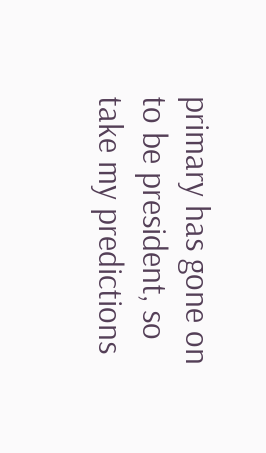primary has gone on to be president, so take my predictions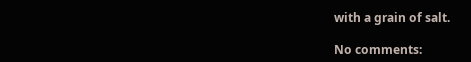with a grain of salt.

No comments: